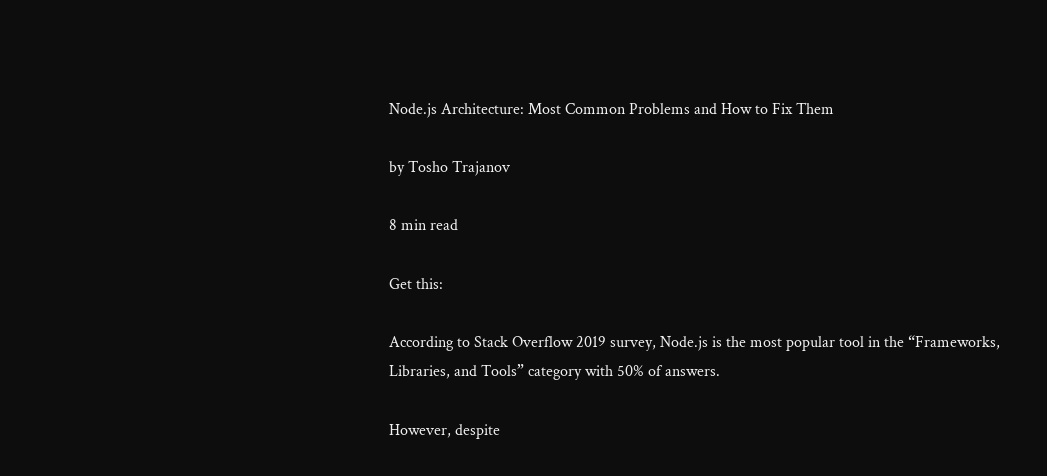Node.js Architecture: Most Common Problems and How to Fix Them

by Tosho Trajanov

8 min read

Get this:

According to Stack Overflow 2019 survey, Node.js is the most popular tool in the “Frameworks, Libraries, and Tools” category with 50% of answers.

However, despite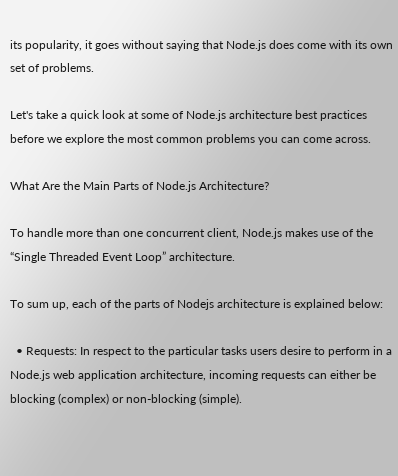its popularity, it goes without saying that Node.js does come with its own set of problems.

Let's take a quick look at some of Node.js architecture best practices before we explore the most common problems you can come across.

What Are the Main Parts of Node.js Architecture?

To handle more than one concurrent client, Node.js makes use of the “Single Threaded Event Loop” architecture.

To sum up, each of the parts of Nodejs architecture is explained below:

  • Requests: In respect to the particular tasks users desire to perform in a Node.js web application architecture, incoming requests can either be blocking (complex) or non-blocking (simple).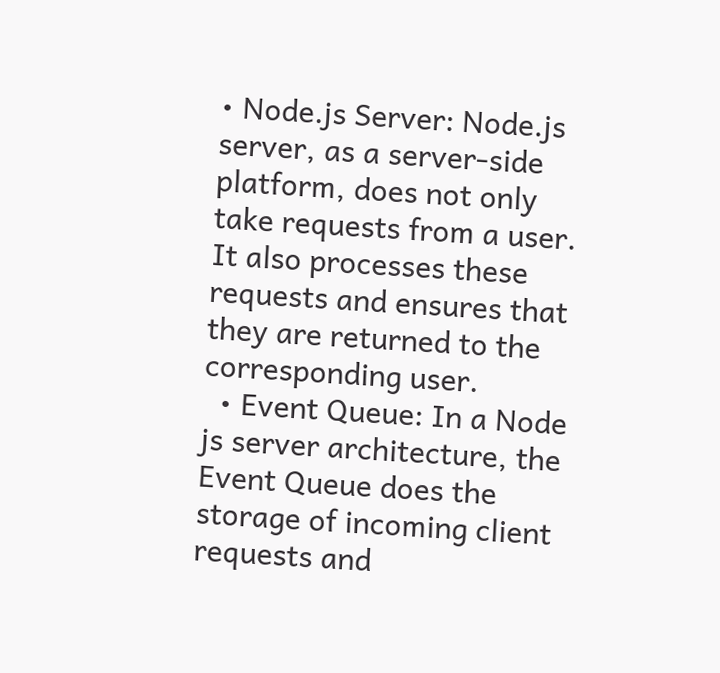• Node.js Server: Node.js server, as a server-side platform, does not only take requests from a user. It also processes these requests and ensures that they are returned to the corresponding user.
  • Event Queue: In a Node js server architecture, the Event Queue does the storage of incoming client requests and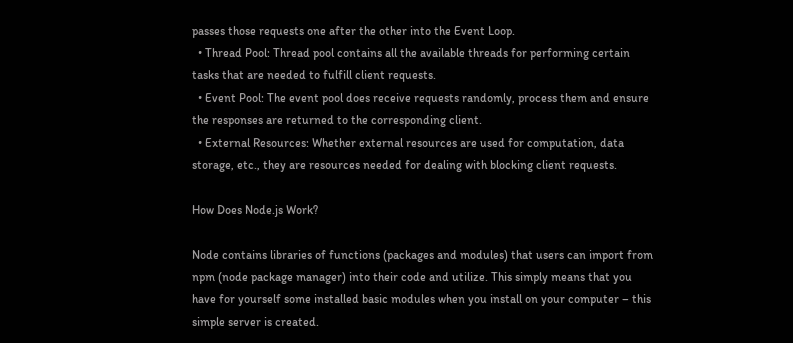passes those requests one after the other into the Event Loop.
  • Thread Pool: Thread pool contains all the available threads for performing certain tasks that are needed to fulfill client requests.
  • Event Pool: The event pool does receive requests randomly, process them and ensure the responses are returned to the corresponding client.
  • External Resources: Whether external resources are used for computation, data storage, etc., they are resources needed for dealing with blocking client requests.

How Does Node.js Work?

Node contains libraries of functions (packages and modules) that users can import from npm (node package manager) into their code and utilize. This simply means that you have for yourself some installed basic modules when you install on your computer – this simple server is created.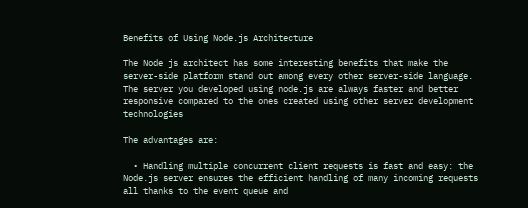Benefits of Using Node.js Architecture

The Node js architect has some interesting benefits that make the server-side platform stand out among every other server-side language. The server you developed using node.js are always faster and better responsive compared to the ones created using other server development technologies

The advantages are:

  • Handling multiple concurrent client requests is fast and easy: the Node.js server ensures the efficient handling of many incoming requests all thanks to the event queue and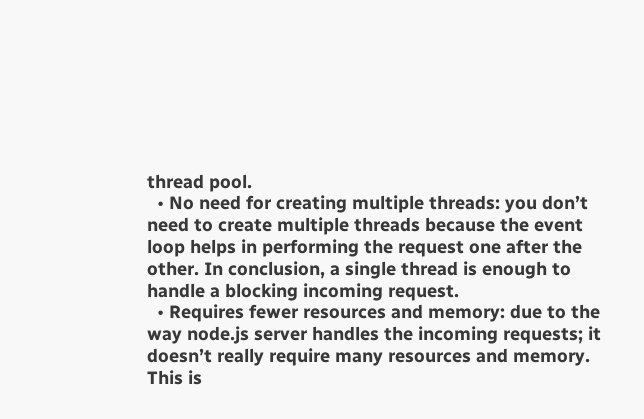thread pool.
  • No need for creating multiple threads: you don’t need to create multiple threads because the event loop helps in performing the request one after the other. In conclusion, a single thread is enough to handle a blocking incoming request.
  • Requires fewer resources and memory: due to the way node.js server handles the incoming requests; it doesn’t really require many resources and memory. This is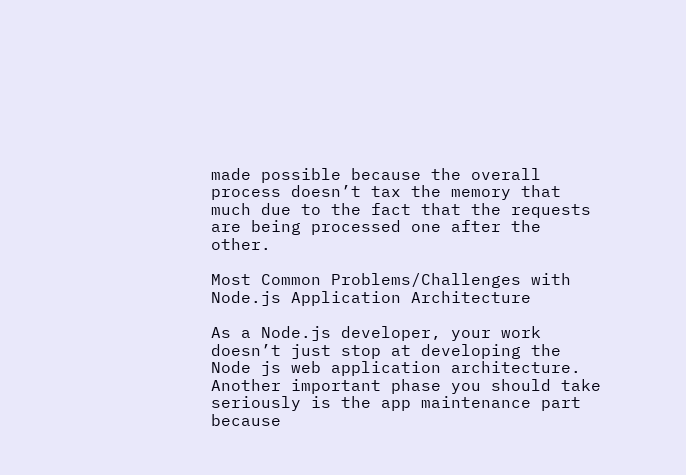made possible because the overall process doesn’t tax the memory that much due to the fact that the requests are being processed one after the other.

Most Common Problems/Challenges with Node.js Application Architecture

As a Node.js developer, your work doesn’t just stop at developing the Node js web application architecture. Another important phase you should take seriously is the app maintenance part because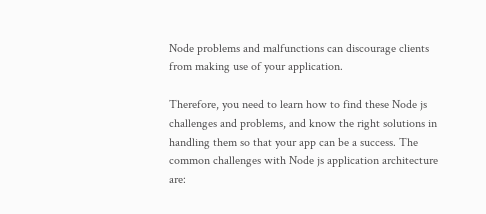Node problems and malfunctions can discourage clients from making use of your application.

Therefore, you need to learn how to find these Node js challenges and problems, and know the right solutions in handling them so that your app can be a success. The common challenges with Node js application architecture are: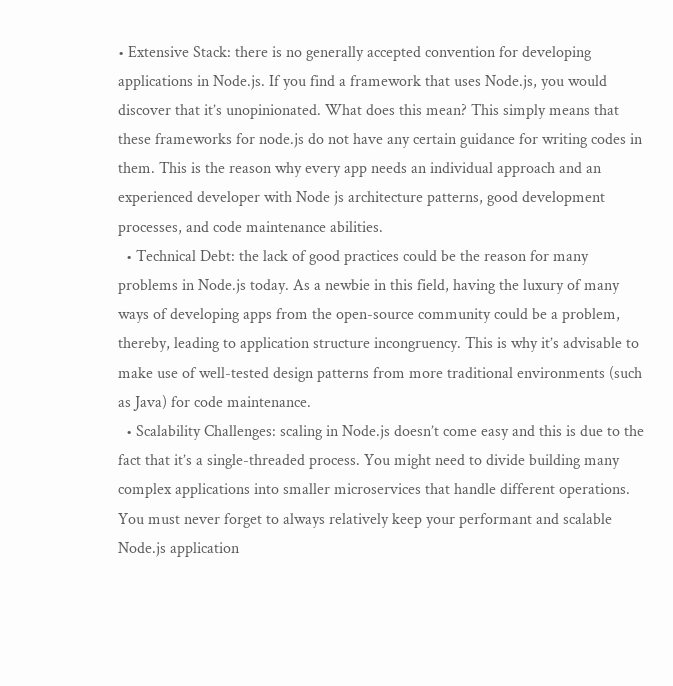• Extensive Stack: there is no generally accepted convention for developing applications in Node.js. If you find a framework that uses Node.js, you would discover that it’s unopinionated. What does this mean? This simply means that these frameworks for node.js do not have any certain guidance for writing codes in them. This is the reason why every app needs an individual approach and an experienced developer with Node js architecture patterns, good development processes, and code maintenance abilities.
  • Technical Debt: the lack of good practices could be the reason for many problems in Node.js today. As a newbie in this field, having the luxury of many ways of developing apps from the open-source community could be a problem, thereby, leading to application structure incongruency. This is why it’s advisable to make use of well-tested design patterns from more traditional environments (such as Java) for code maintenance.
  • Scalability Challenges: scaling in Node.js doesn’t come easy and this is due to the fact that it’s a single-threaded process. You might need to divide building many complex applications into smaller microservices that handle different operations. You must never forget to always relatively keep your performant and scalable Node.js application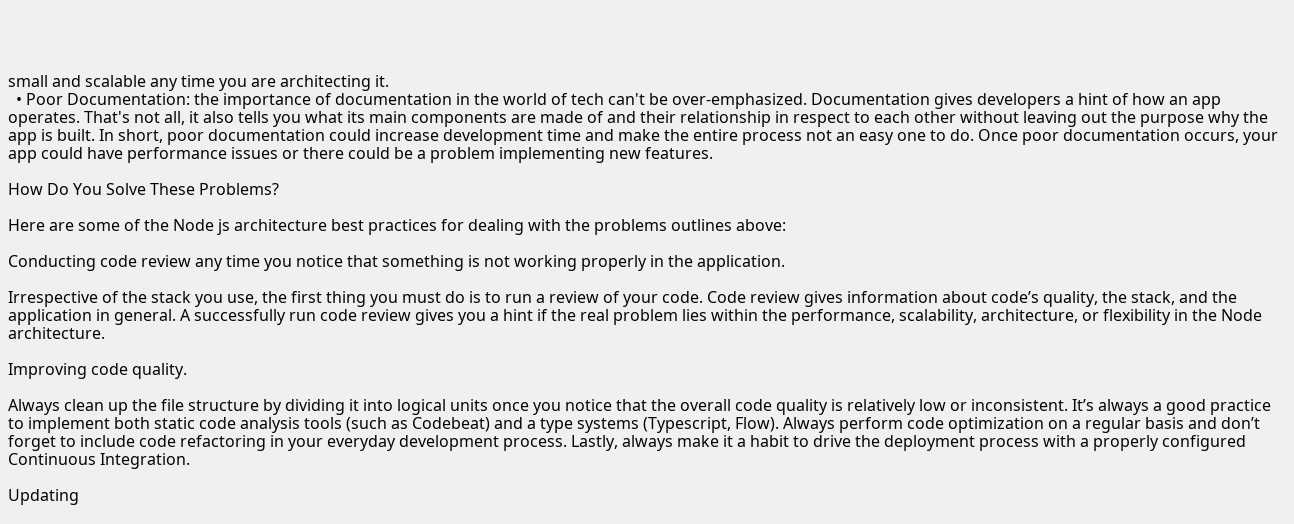small and scalable any time you are architecting it.
  • Poor Documentation: the importance of documentation in the world of tech can't be over-emphasized. Documentation gives developers a hint of how an app operates. That's not all, it also tells you what its main components are made of and their relationship in respect to each other without leaving out the purpose why the app is built. In short, poor documentation could increase development time and make the entire process not an easy one to do. Once poor documentation occurs, your app could have performance issues or there could be a problem implementing new features.

How Do You Solve These Problems?

Here are some of the Node js architecture best practices for dealing with the problems outlines above:

Conducting code review any time you notice that something is not working properly in the application.

Irrespective of the stack you use, the first thing you must do is to run a review of your code. Code review gives information about code’s quality, the stack, and the application in general. A successfully run code review gives you a hint if the real problem lies within the performance, scalability, architecture, or flexibility in the Node architecture.

Improving code quality.

Always clean up the file structure by dividing it into logical units once you notice that the overall code quality is relatively low or inconsistent. It’s always a good practice to implement both static code analysis tools (such as Codebeat) and a type systems (Typescript, Flow). Always perform code optimization on a regular basis and don’t forget to include code refactoring in your everyday development process. Lastly, always make it a habit to drive the deployment process with a properly configured Continuous Integration.

Updating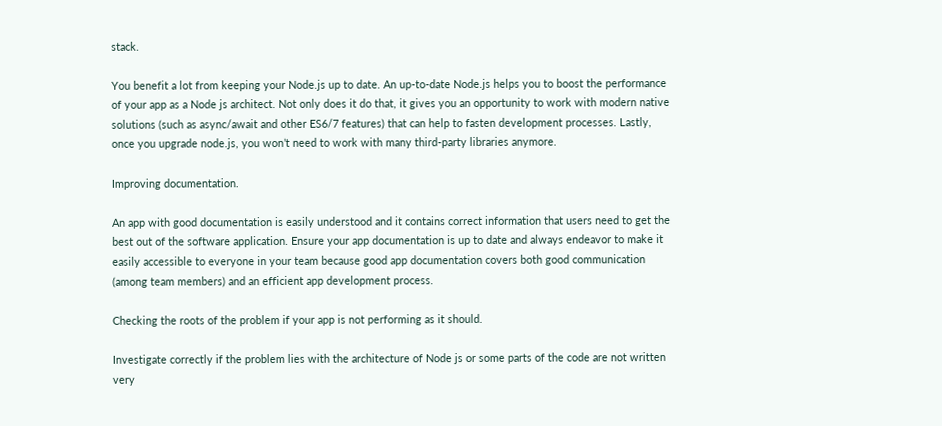stack.

You benefit a lot from keeping your Node.js up to date. An up-to-date Node.js helps you to boost the performance of your app as a Node js architect. Not only does it do that, it gives you an opportunity to work with modern native solutions (such as async/await and other ES6/7 features) that can help to fasten development processes. Lastly, once you upgrade node.js, you won’t need to work with many third-party libraries anymore.

Improving documentation.

An app with good documentation is easily understood and it contains correct information that users need to get the best out of the software application. Ensure your app documentation is up to date and always endeavor to make it easily accessible to everyone in your team because good app documentation covers both good communication (among team members) and an efficient app development process.

Checking the roots of the problem if your app is not performing as it should.

Investigate correctly if the problem lies with the architecture of Node js or some parts of the code are not written very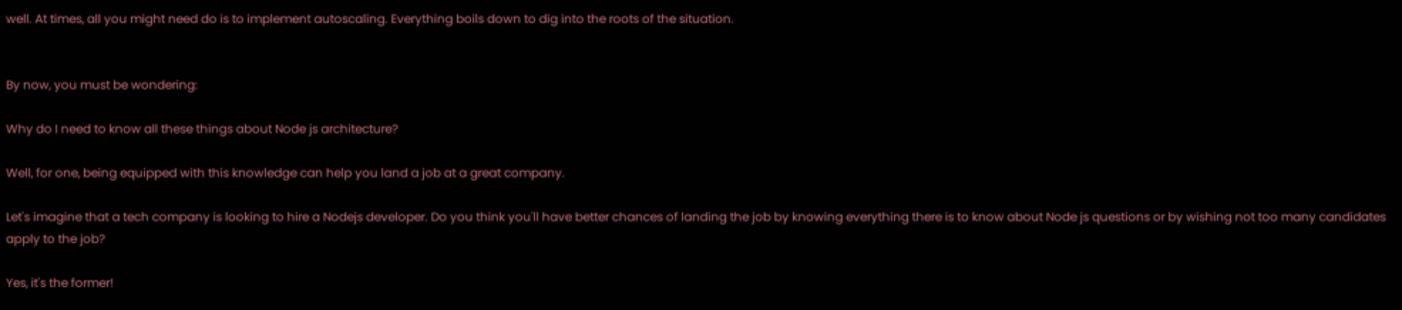well. At times, all you might need do is to implement autoscaling. Everything boils down to dig into the roots of the situation.


By now, you must be wondering:

Why do I need to know all these things about Node js architecture?

Well, for one, being equipped with this knowledge can help you land a job at a great company.

Let's imagine that a tech company is looking to hire a Nodejs developer. Do you think you'll have better chances of landing the job by knowing everything there is to know about Node js questions or by wishing not too many candidates apply to the job?

Yes, it's the former!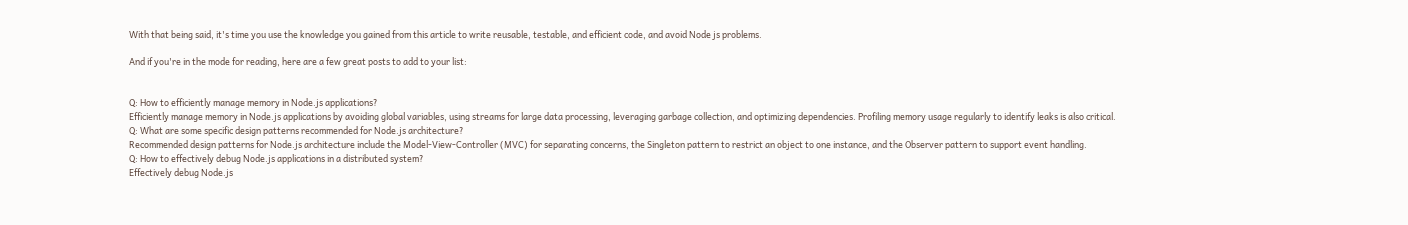With that being said, it's time you use the knowledge you gained from this article to write reusable, testable, and efficient code, and avoid Node js problems.

And if you're in the mode for reading, here are a few great posts to add to your list:


Q: How to efficiently manage memory in Node.js applications?
Efficiently manage memory in Node.js applications by avoiding global variables, using streams for large data processing, leveraging garbage collection, and optimizing dependencies. Profiling memory usage regularly to identify leaks is also critical.
Q: What are some specific design patterns recommended for Node.js architecture?
Recommended design patterns for Node.js architecture include the Model-View-Controller (MVC) for separating concerns, the Singleton pattern to restrict an object to one instance, and the Observer pattern to support event handling.
Q: How to effectively debug Node.js applications in a distributed system?
Effectively debug Node.js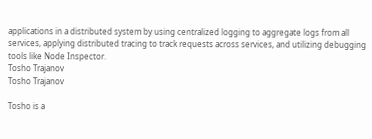applications in a distributed system by using centralized logging to aggregate logs from all services, applying distributed tracing to track requests across services, and utilizing debugging tools like Node Inspector.
Tosho Trajanov
Tosho Trajanov

Tosho is a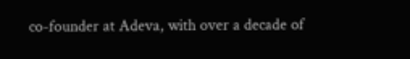co-founder at Adeva, with over a decade of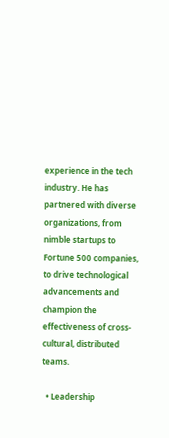experience in the tech industry. He has partnered with diverse organizations, from nimble startups to Fortune 500 companies, to drive technological advancements and champion the effectiveness of cross-cultural, distributed teams.

  • Leadership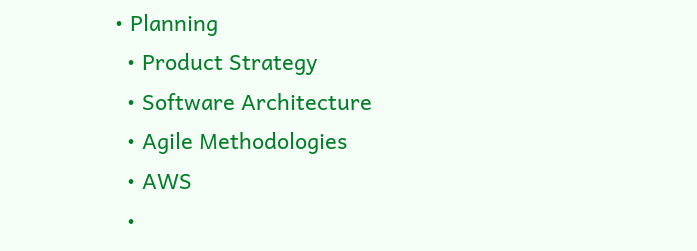• Planning
  • Product Strategy
  • Software Architecture
  • Agile Methodologies
  • AWS
  •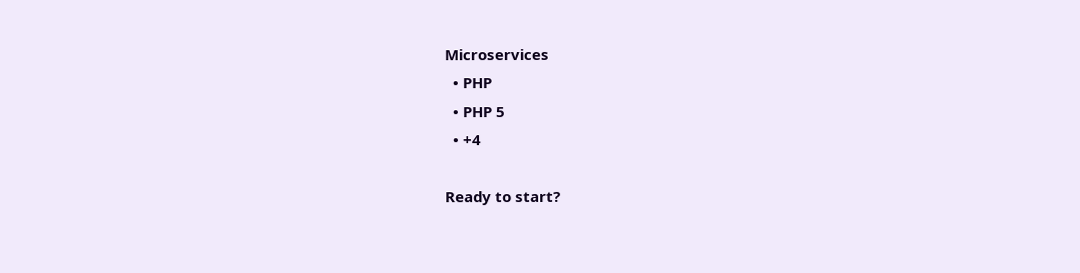Microservices
  • PHP
  • PHP 5
  • +4

Ready to start?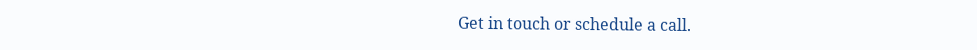Get in touch or schedule a call.